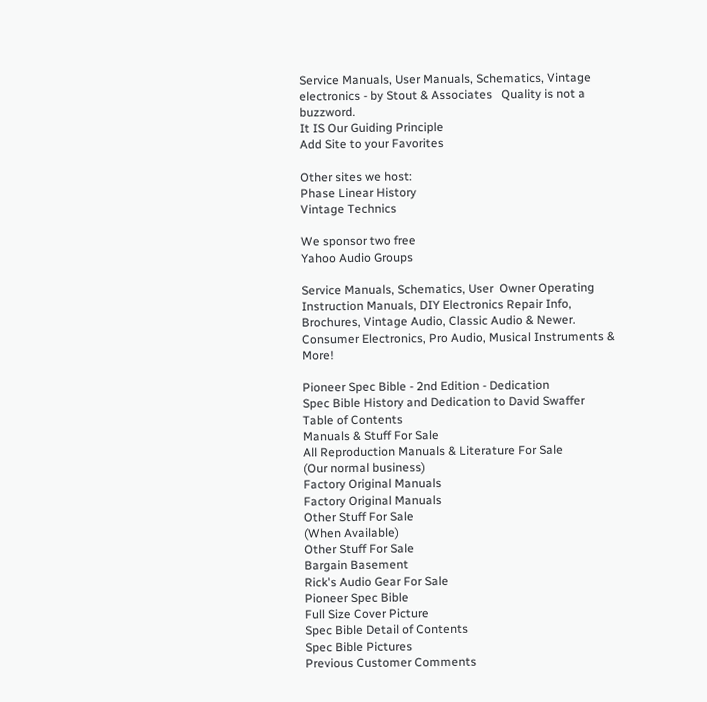Service Manuals, User Manuals, Schematics, Vintage electronics - by Stout & Associates   Quality is not a buzzword.
It IS Our Guiding Principle
Add Site to your Favorites

Other sites we host:
Phase Linear History
Vintage Technics

We sponsor two free
Yahoo Audio Groups

Service Manuals, Schematics, User  Owner Operating Instruction Manuals, DIY Electronics Repair Info, Brochures, Vintage Audio, Classic Audio & Newer. Consumer Electronics, Pro Audio, Musical Instruments & More!

Pioneer Spec Bible - 2nd Edition - Dedication
Spec Bible History and Dedication to David Swaffer
Table of Contents
Manuals & Stuff For Sale
All Reproduction Manuals & Literature For Sale
(Our normal business)
Factory Original Manuals
Factory Original Manuals
Other Stuff For Sale
(When Available)
Other Stuff For Sale
Bargain Basement
Rick's Audio Gear For Sale
Pioneer Spec Bible
Full Size Cover Picture
Spec Bible Detail of Contents
Spec Bible Pictures
Previous Customer Comments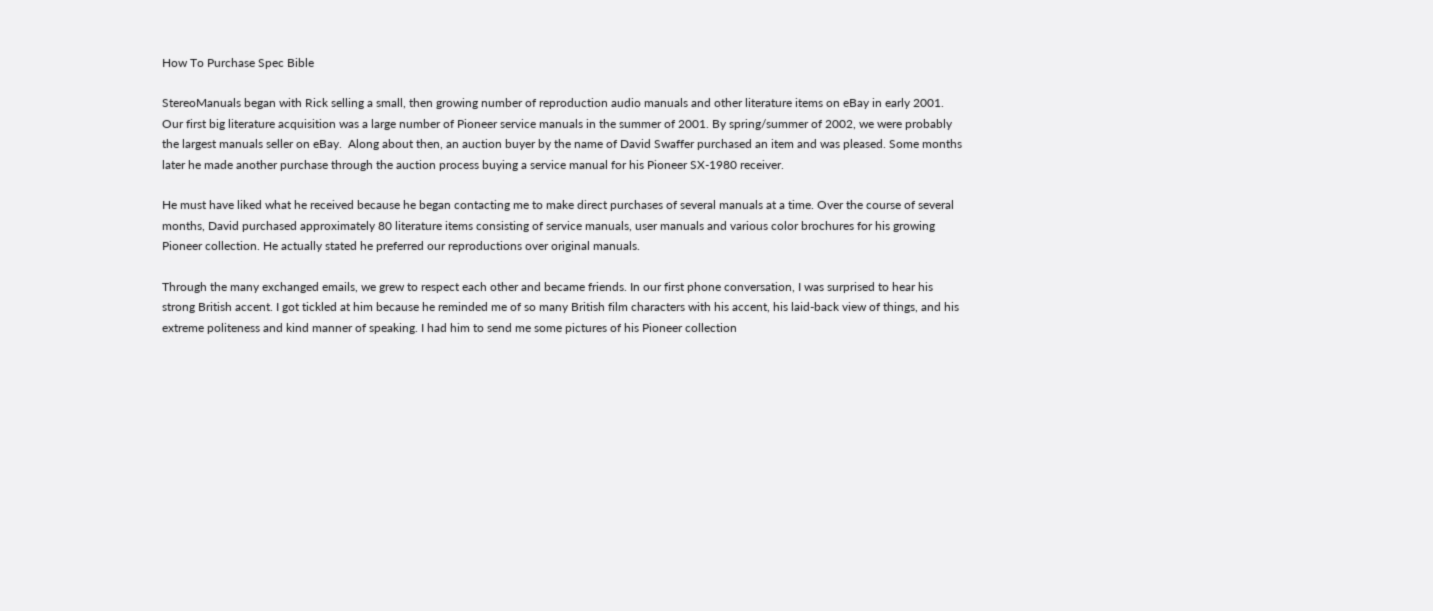How To Purchase Spec Bible

StereoManuals began with Rick selling a small, then growing number of reproduction audio manuals and other literature items on eBay in early 2001. Our first big literature acquisition was a large number of Pioneer service manuals in the summer of 2001. By spring/summer of 2002, we were probably the largest manuals seller on eBay.  Along about then, an auction buyer by the name of David Swaffer purchased an item and was pleased. Some months later he made another purchase through the auction process buying a service manual for his Pioneer SX-1980 receiver.

He must have liked what he received because he began contacting me to make direct purchases of several manuals at a time. Over the course of several months, David purchased approximately 80 literature items consisting of service manuals, user manuals and various color brochures for his growing Pioneer collection. He actually stated he preferred our reproductions over original manuals.

Through the many exchanged emails, we grew to respect each other and became friends. In our first phone conversation, I was surprised to hear his strong British accent. I got tickled at him because he reminded me of so many British film characters with his accent, his laid-back view of things, and his extreme politeness and kind manner of speaking. I had him to send me some pictures of his Pioneer collection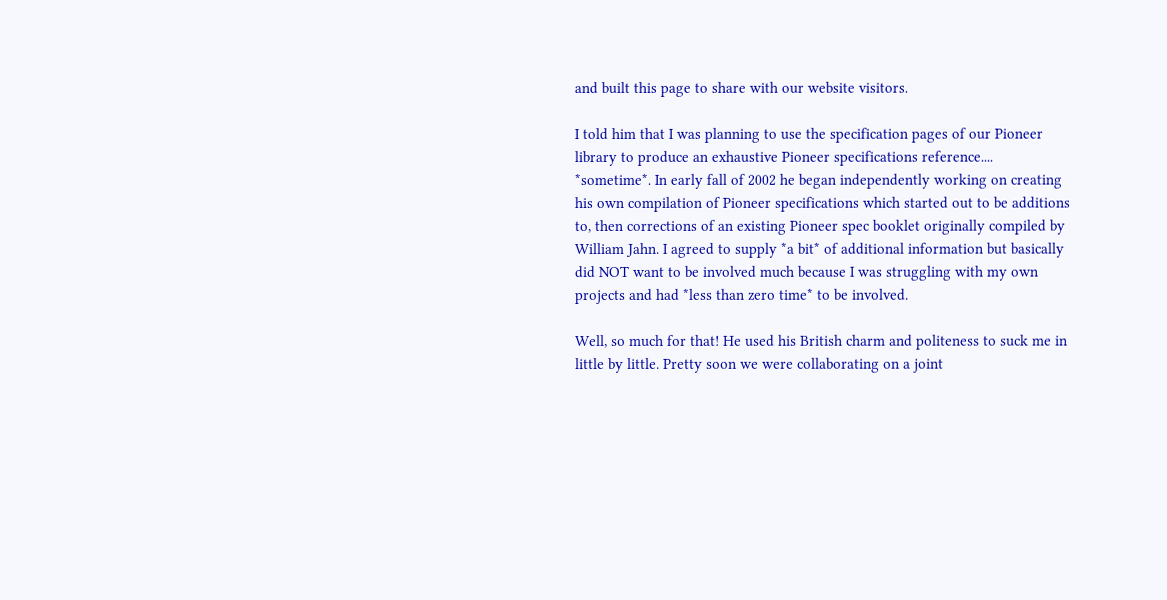and built this page to share with our website visitors.

I told him that I was planning to use the specification pages of our Pioneer library to produce an exhaustive Pioneer specifications reference.... *sometime*. In early fall of 2002 he began independently working on creating his own compilation of Pioneer specifications which started out to be additions to, then corrections of an existing Pioneer spec booklet originally compiled by William Jahn. I agreed to supply *a bit* of additional information but basically did NOT want to be involved much because I was struggling with my own projects and had *less than zero time* to be involved.

Well, so much for that! He used his British charm and politeness to suck me in little by little. Pretty soon we were collaborating on a joint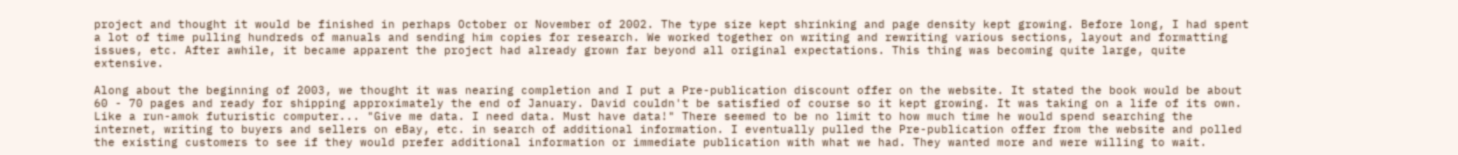project and thought it would be finished in perhaps October or November of 2002. The type size kept shrinking and page density kept growing. Before long, I had spent a lot of time pulling hundreds of manuals and sending him copies for research. We worked together on writing and rewriting various sections, layout and formatting issues, etc. After awhile, it became apparent the project had already grown far beyond all original expectations. This thing was becoming quite large, quite extensive.

Along about the beginning of 2003, we thought it was nearing completion and I put a Pre-publication discount offer on the website. It stated the book would be about 60 - 70 pages and ready for shipping approximately the end of January. David couldn't be satisfied of course so it kept growing. It was taking on a life of its own. Like a run-amok futuristic computer... "Give me data. I need data. Must have data!" There seemed to be no limit to how much time he would spend searching the internet, writing to buyers and sellers on eBay, etc. in search of additional information. I eventually pulled the Pre-publication offer from the website and polled the existing customers to see if they would prefer additional information or immediate publication with what we had. They wanted more and were willing to wait.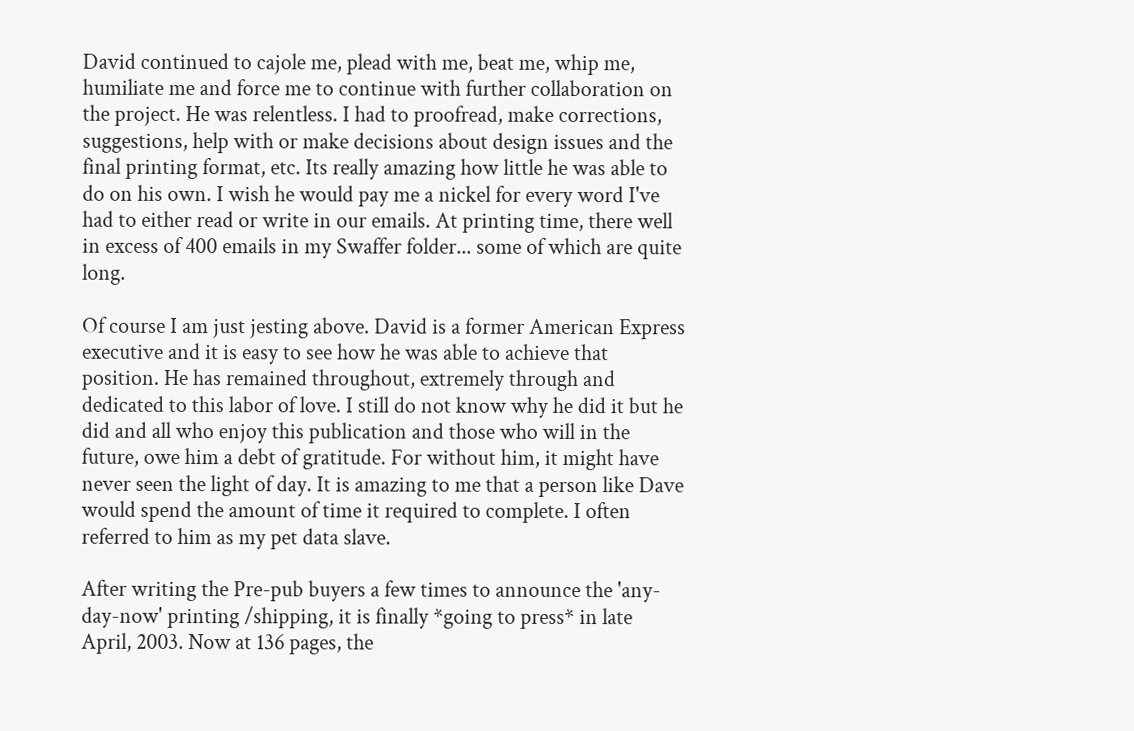David continued to cajole me, plead with me, beat me, whip me, humiliate me and force me to continue with further collaboration on the project. He was relentless. I had to proofread, make corrections, suggestions, help with or make decisions about design issues and the final printing format, etc. Its really amazing how little he was able to do on his own. I wish he would pay me a nickel for every word I've had to either read or write in our emails. At printing time, there well in excess of 400 emails in my Swaffer folder... some of which are quite long.

Of course I am just jesting above. David is a former American Express executive and it is easy to see how he was able to achieve that position. He has remained throughout, extremely through and dedicated to this labor of love. I still do not know why he did it but he did and all who enjoy this publication and those who will in the future, owe him a debt of gratitude. For without him, it might have never seen the light of day. It is amazing to me that a person like Dave would spend the amount of time it required to complete. I often referred to him as my pet data slave.

After writing the Pre-pub buyers a few times to announce the 'any-day-now' printing /shipping, it is finally *going to press* in late April, 2003. Now at 136 pages, the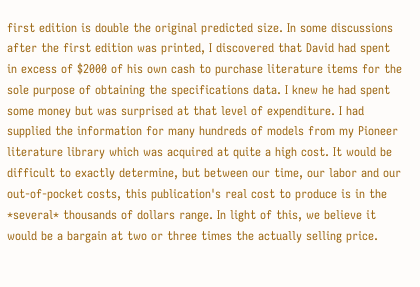first edition is double the original predicted size. In some discussions after the first edition was printed, I discovered that David had spent in excess of $2000 of his own cash to purchase literature items for the sole purpose of obtaining the specifications data. I knew he had spent some money but was surprised at that level of expenditure. I had supplied the information for many hundreds of models from my Pioneer literature library which was acquired at quite a high cost. It would be difficult to exactly determine, but between our time, our labor and our out-of-pocket costs, this publication's real cost to produce is in the *several* thousands of dollars range. In light of this, we believe it would be a bargain at two or three times the actually selling price.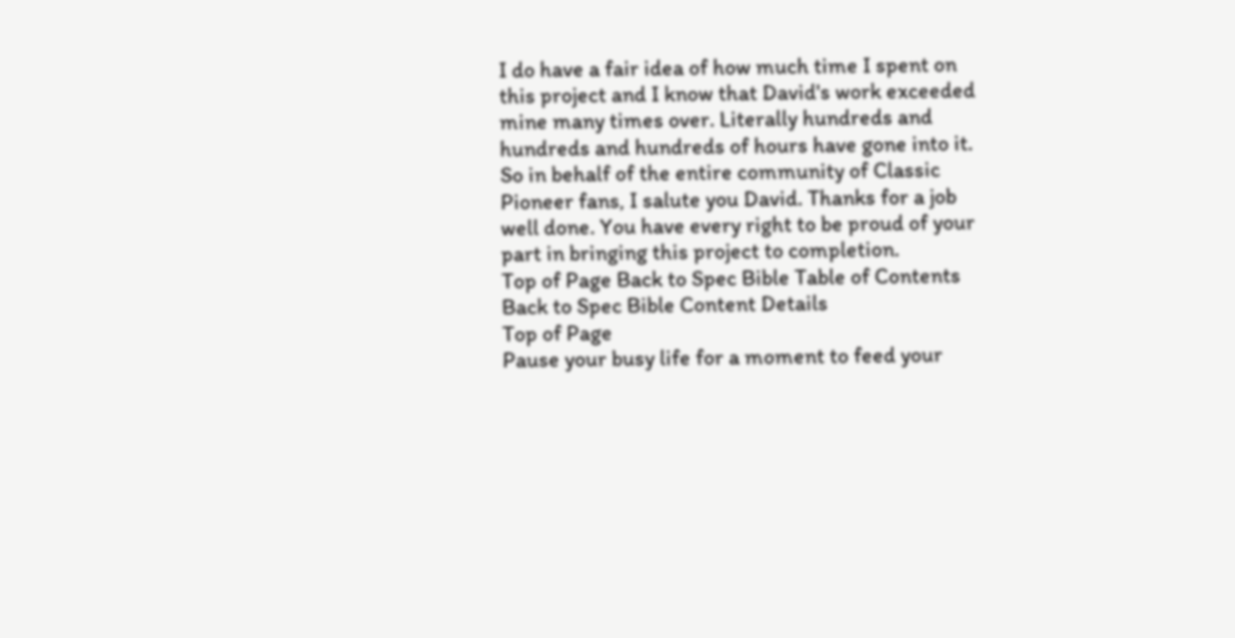I do have a fair idea of how much time I spent on this project and I know that David's work exceeded mine many times over. Literally hundreds and hundreds and hundreds of hours have gone into it. So in behalf of the entire community of Classic Pioneer fans, I salute you David. Thanks for a job well done. You have every right to be proud of your part in bringing this project to completion.
Top of Page Back to Spec Bible Table of Contents Back to Spec Bible Content Details
Top of Page
Pause your busy life for a moment to feed your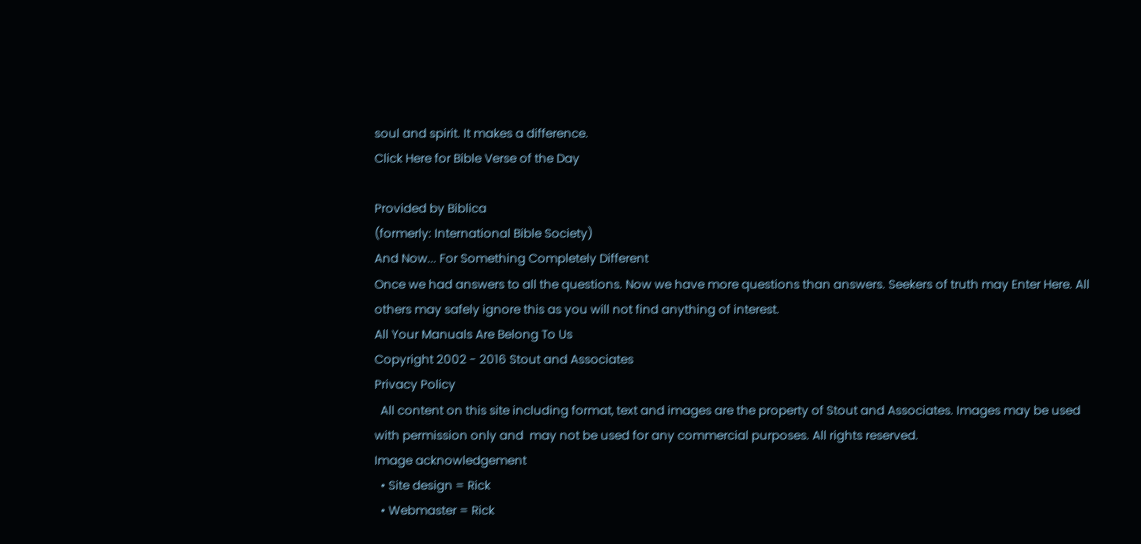soul and spirit. It makes a difference.
Click Here for Bible Verse of the Day

Provided by Biblica
(formerly: International Bible Society)
And Now... For Something Completely Different
Once we had answers to all the questions. Now we have more questions than answers. Seekers of truth may Enter Here. All others may safely ignore this as you will not find anything of interest.
All Your Manuals Are Belong To Us
Copyright 2002 - 2016 Stout and Associates
Privacy Policy
  All content on this site including format, text and images are the property of Stout and Associates. Images may be used with permission only and  may not be used for any commercial purposes. All rights reserved.
Image acknowledgement
  • Site design = Rick
  • Webmaster = Rick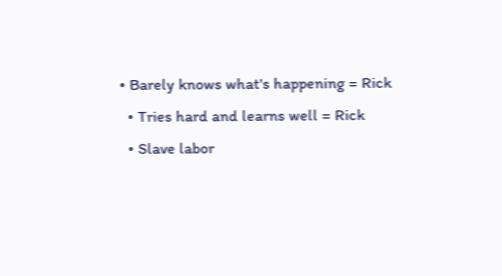• Barely knows what's happening = Rick
  • Tries hard and learns well = Rick
  • Slave labor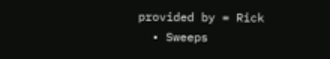provided by = Rick
  • Sweeps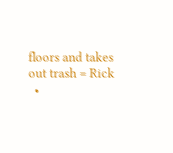floors and takes out trash = Rick
  •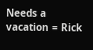Needs a vacation = Rick